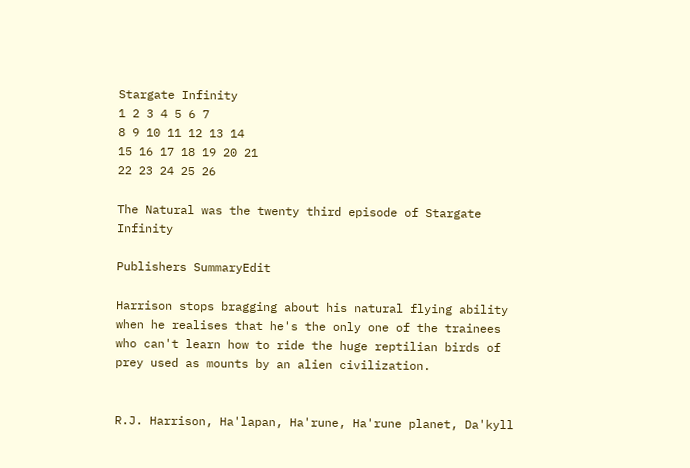Stargate Infinity
1 2 3 4 5 6 7
8 9 10 11 12 13 14
15 16 17 18 19 20 21
22 23 24 25 26

The Natural was the twenty third episode of Stargate Infinity

Publishers SummaryEdit

Harrison stops bragging about his natural flying ability when he realises that he's the only one of the trainees who can't learn how to ride the huge reptilian birds of prey used as mounts by an alien civilization.


R.J. Harrison, Ha'lapan, Ha'rune, Ha'rune planet, Da'kyll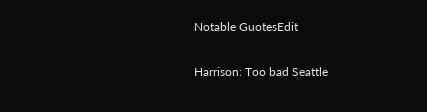Notable GuotesEdit

Harrison: Too bad Seattle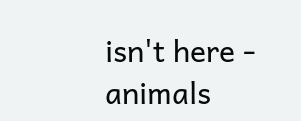isn't here - animals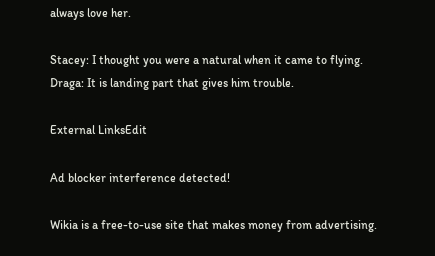always love her.

Stacey: I thought you were a natural when it came to flying.
Draga: It is landing part that gives him trouble.

External LinksEdit

Ad blocker interference detected!

Wikia is a free-to-use site that makes money from advertising.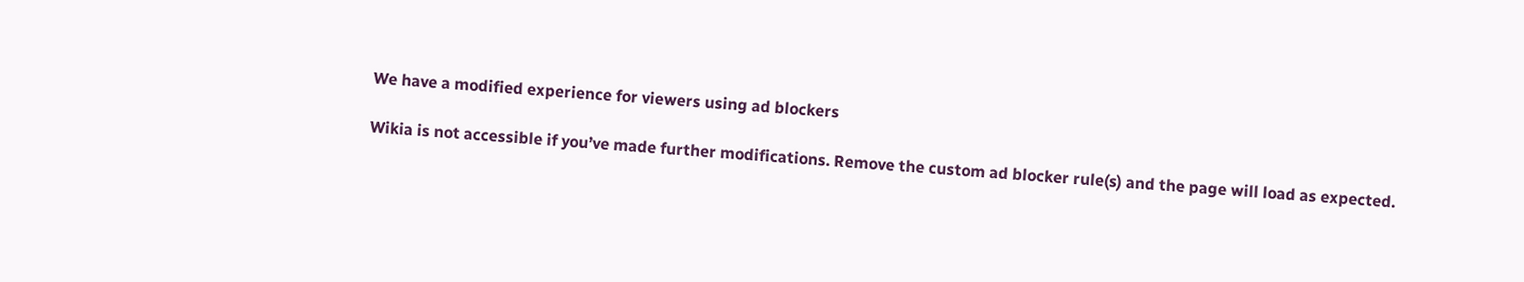We have a modified experience for viewers using ad blockers

Wikia is not accessible if you’ve made further modifications. Remove the custom ad blocker rule(s) and the page will load as expected.